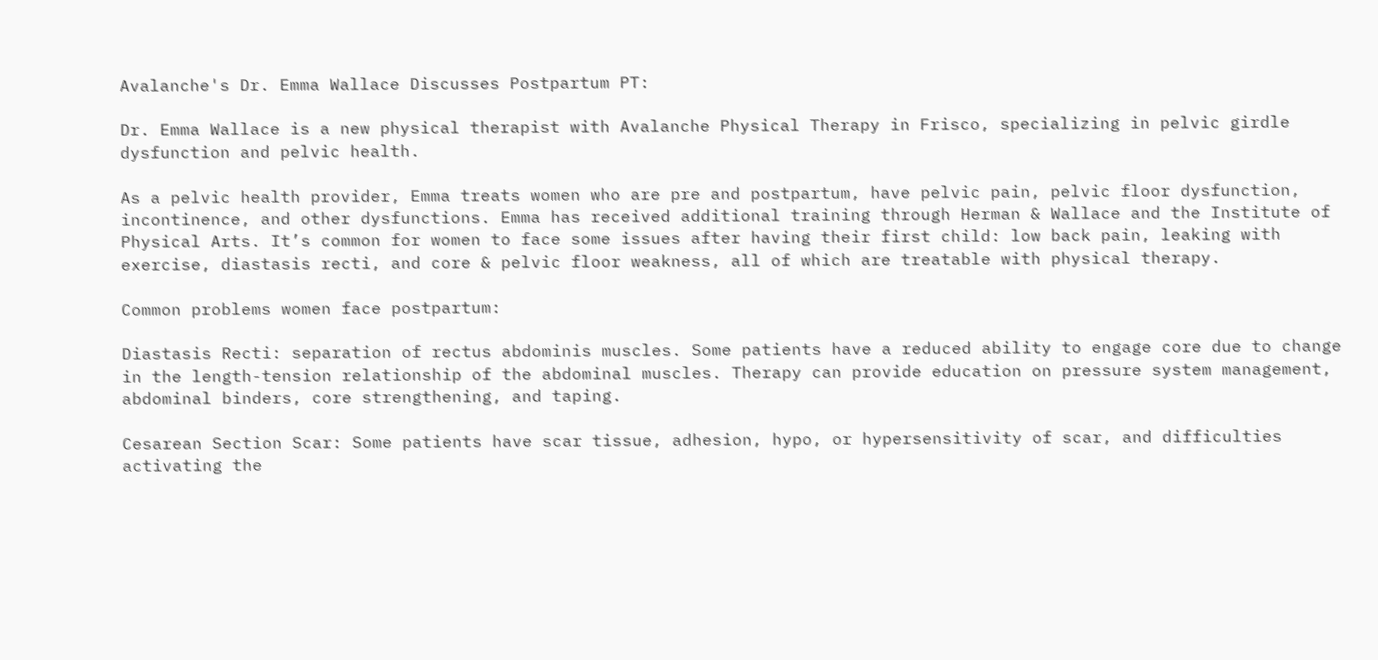Avalanche's Dr. Emma Wallace Discusses Postpartum PT:

Dr. Emma Wallace is a new physical therapist with Avalanche Physical Therapy in Frisco, specializing in pelvic girdle dysfunction and pelvic health.

As a pelvic health provider, Emma treats women who are pre and postpartum, have pelvic pain, pelvic floor dysfunction, incontinence, and other dysfunctions. Emma has received additional training through Herman & Wallace and the Institute of Physical Arts. It’s common for women to face some issues after having their first child: low back pain, leaking with exercise, diastasis recti, and core & pelvic floor weakness, all of which are treatable with physical therapy.

Common problems women face postpartum:

Diastasis Recti: separation of rectus abdominis muscles. Some patients have a reduced ability to engage core due to change in the length-tension relationship of the abdominal muscles. Therapy can provide education on pressure system management, abdominal binders, core strengthening, and taping.

Cesarean Section Scar: Some patients have scar tissue, adhesion, hypo, or hypersensitivity of scar, and difficulties activating the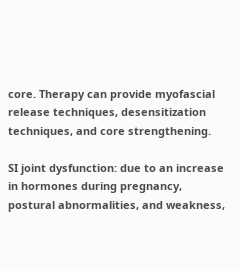core. Therapy can provide myofascial release techniques, desensitization techniques, and core strengthening.

SI joint dysfunction: due to an increase in hormones during pregnancy, postural abnormalities, and weakness,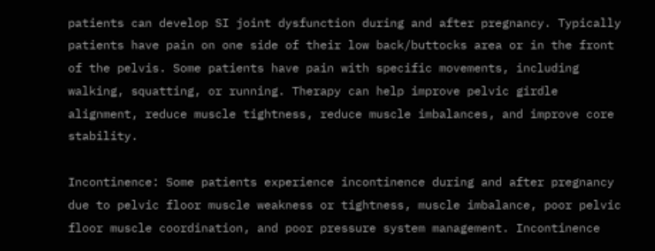patients can develop SI joint dysfunction during and after pregnancy. Typically patients have pain on one side of their low back/buttocks area or in the front of the pelvis. Some patients have pain with specific movements, including walking, squatting, or running. Therapy can help improve pelvic girdle alignment, reduce muscle tightness, reduce muscle imbalances, and improve core stability.

Incontinence: Some patients experience incontinence during and after pregnancy due to pelvic floor muscle weakness or tightness, muscle imbalance, poor pelvic floor muscle coordination, and poor pressure system management. Incontinence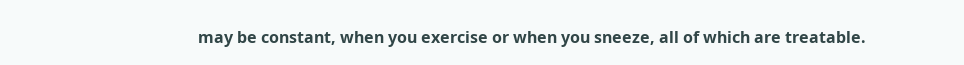may be constant, when you exercise or when you sneeze, all of which are treatable.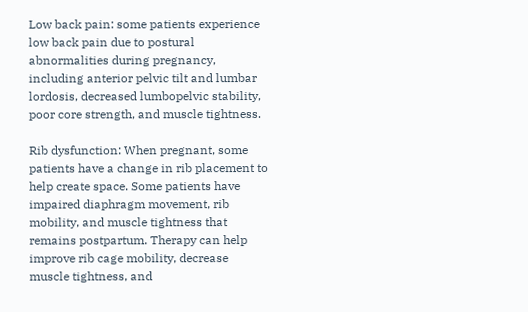Low back pain: some patients experience low back pain due to postural abnormalities during pregnancy, including anterior pelvic tilt and lumbar lordosis, decreased lumbopelvic stability, poor core strength, and muscle tightness.

Rib dysfunction: When pregnant, some patients have a change in rib placement to help create space. Some patients have impaired diaphragm movement, rib mobility, and muscle tightness that remains postpartum. Therapy can help improve rib cage mobility, decrease muscle tightness, and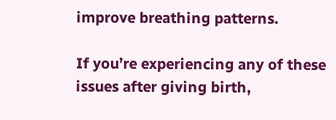improve breathing patterns.

If you’re experiencing any of these issues after giving birth,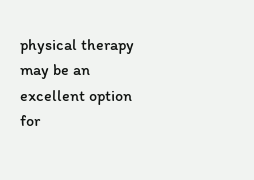physical therapy may be an excellent option for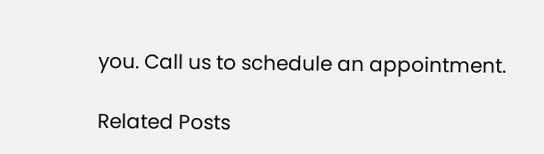you. Call us to schedule an appointment.

Related Posts